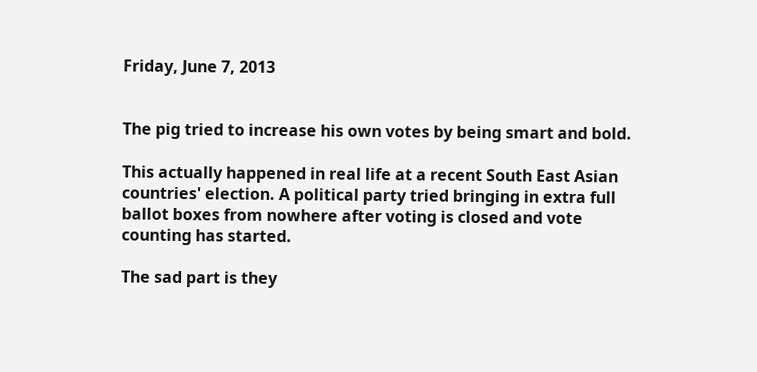Friday, June 7, 2013


The pig tried to increase his own votes by being smart and bold.

This actually happened in real life at a recent South East Asian countries' election. A political party tried bringing in extra full ballot boxes from nowhere after voting is closed and vote counting has started.

The sad part is they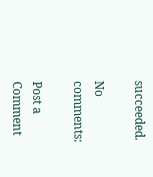succeeded.

No comments:

Post a Comment